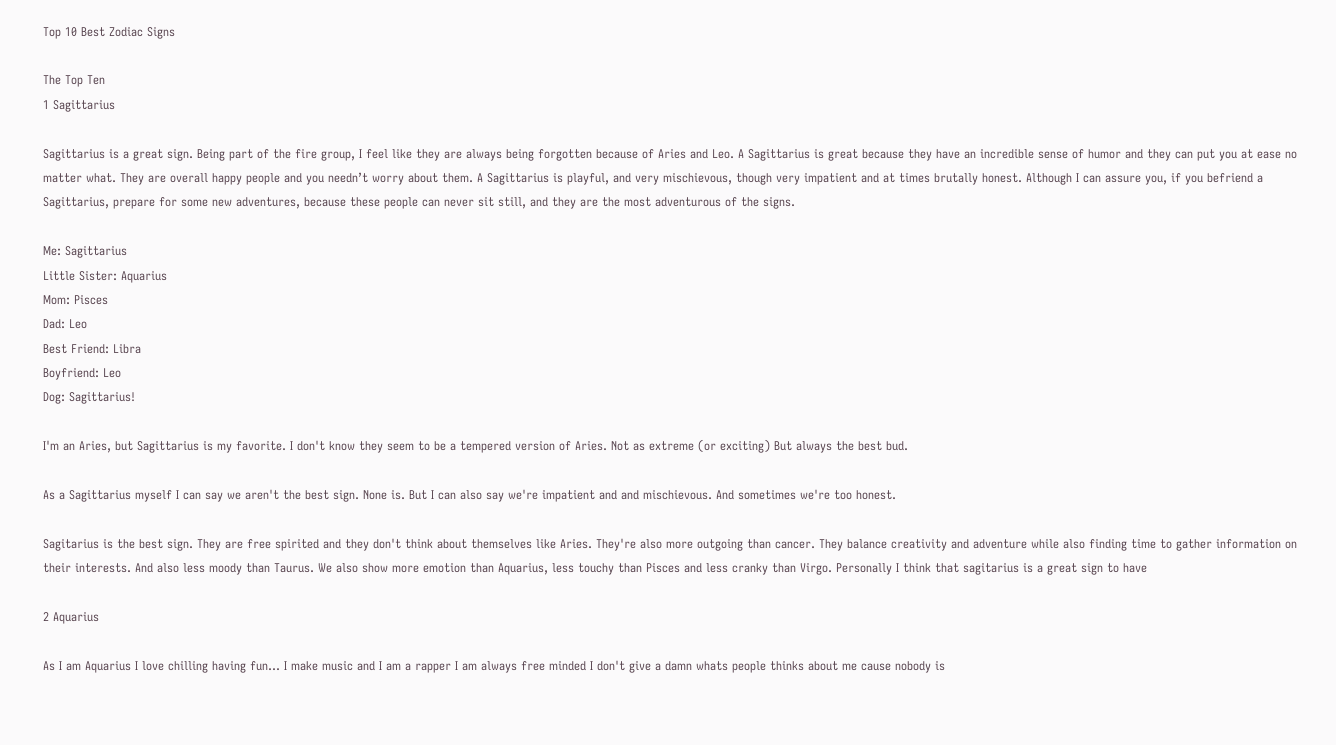Top 10 Best Zodiac Signs

The Top Ten
1 Sagittarius

Sagittarius is a great sign. Being part of the fire group, I feel like they are always being forgotten because of Aries and Leo. A Sagittarius is great because they have an incredible sense of humor and they can put you at ease no matter what. They are overall happy people and you needn’t worry about them. A Sagittarius is playful, and very mischievous, though very impatient and at times brutally honest. Although I can assure you, if you befriend a Sagittarius, prepare for some new adventures, because these people can never sit still, and they are the most adventurous of the signs.

Me: Sagittarius
Little Sister: Aquarius
Mom: Pisces
Dad: Leo
Best Friend: Libra
Boyfriend: Leo
Dog: Sagittarius!

I'm an Aries, but Sagittarius is my favorite. I don't know they seem to be a tempered version of Aries. Not as extreme (or exciting) But always the best bud.

As a Sagittarius myself I can say we aren't the best sign. None is. But I can also say we're impatient and and mischievous. And sometimes we're too honest.

Sagitarius is the best sign. They are free spirited and they don't think about themselves like Aries. They're also more outgoing than cancer. They balance creativity and adventure while also finding time to gather information on their interests. And also less moody than Taurus. We also show more emotion than Aquarius, less touchy than Pisces and less cranky than Virgo. Personally I think that sagitarius is a great sign to have

2 Aquarius

As I am Aquarius I love chilling having fun... I make music and I am a rapper I am always free minded I don't give a damn whats people thinks about me cause nobody is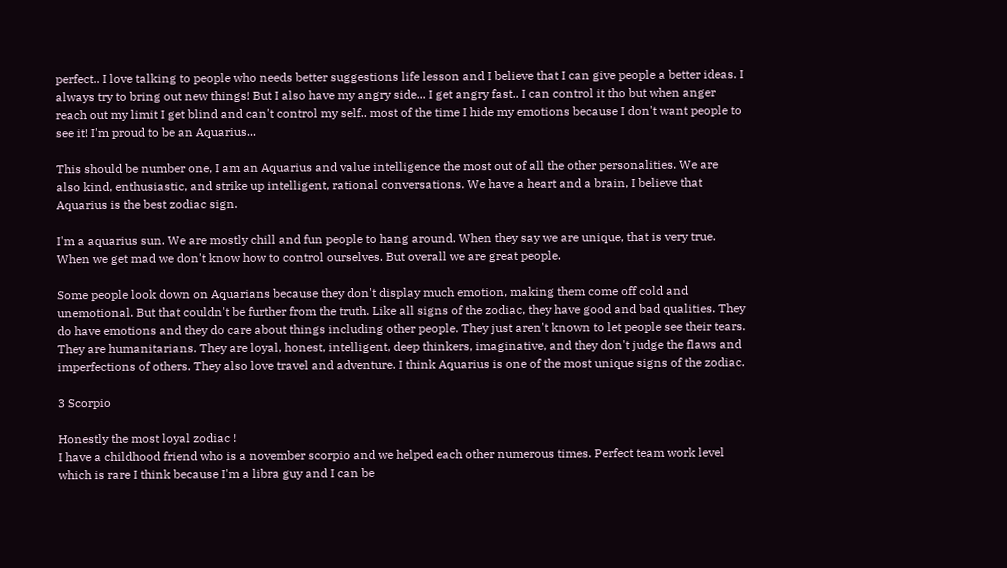perfect.. I love talking to people who needs better suggestions life lesson and I believe that I can give people a better ideas. I always try to bring out new things! But I also have my angry side... I get angry fast.. I can control it tho but when anger reach out my limit I get blind and can't control my self.. most of the time I hide my emotions because I don't want people to see it! I'm proud to be an Aquarius...

This should be number one, I am an Aquarius and value intelligence the most out of all the other personalities. We are also kind, enthusiastic, and strike up intelligent, rational conversations. We have a heart and a brain, I believe that Aquarius is the best zodiac sign.

I'm a aquarius sun. We are mostly chill and fun people to hang around. When they say we are unique, that is very true. When we get mad we don't know how to control ourselves. But overall we are great people.

Some people look down on Aquarians because they don't display much emotion, making them come off cold and unemotional. But that couldn't be further from the truth. Like all signs of the zodiac, they have good and bad qualities. They do have emotions and they do care about things including other people. They just aren't known to let people see their tears. They are humanitarians. They are loyal, honest, intelligent, deep thinkers, imaginative, and they don't judge the flaws and imperfections of others. They also love travel and adventure. I think Aquarius is one of the most unique signs of the zodiac.

3 Scorpio

Honestly the most loyal zodiac !
I have a childhood friend who is a november scorpio and we helped each other numerous times. Perfect team work level which is rare I think because I'm a libra guy and I can be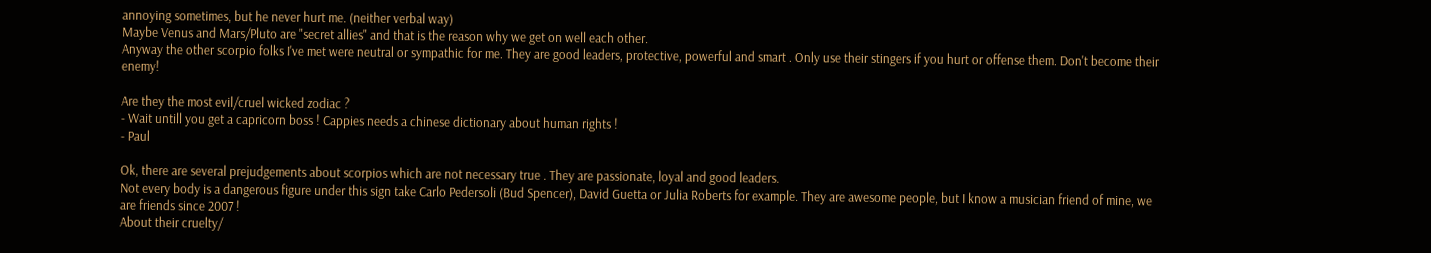annoying sometimes, but he never hurt me. (neither verbal way)
Maybe Venus and Mars/Pluto are "secret allies" and that is the reason why we get on well each other.
Anyway the other scorpio folks I've met were neutral or sympathic for me. They are good leaders, protective, powerful and smart . Only use their stingers if you hurt or offense them. Don't become their enemy!

Are they the most evil/cruel wicked zodiac ?
- Wait untill you get a capricorn boss ! Cappies needs a chinese dictionary about human rights !
- Paul

Ok, there are several prejudgements about scorpios which are not necessary true . They are passionate, loyal and good leaders.
Not every body is a dangerous figure under this sign take Carlo Pedersoli (Bud Spencer), David Guetta or Julia Roberts for example. They are awesome people, but I know a musician friend of mine, we are friends since 2007 !
About their cruelty/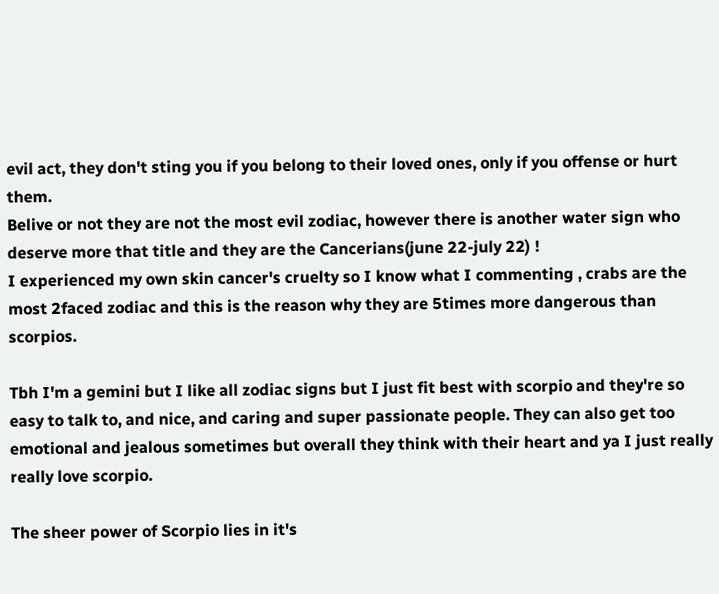evil act, they don't sting you if you belong to their loved ones, only if you offense or hurt them.
Belive or not they are not the most evil zodiac, however there is another water sign who deserve more that title and they are the Cancerians(june 22-july 22) !
I experienced my own skin cancer's cruelty so I know what I commenting , crabs are the most 2faced zodiac and this is the reason why they are 5times more dangerous than scorpios.

Tbh I'm a gemini but I like all zodiac signs but I just fit best with scorpio and they're so easy to talk to, and nice, and caring and super passionate people. They can also get too emotional and jealous sometimes but overall they think with their heart and ya I just really really love scorpio.

The sheer power of Scorpio lies in it's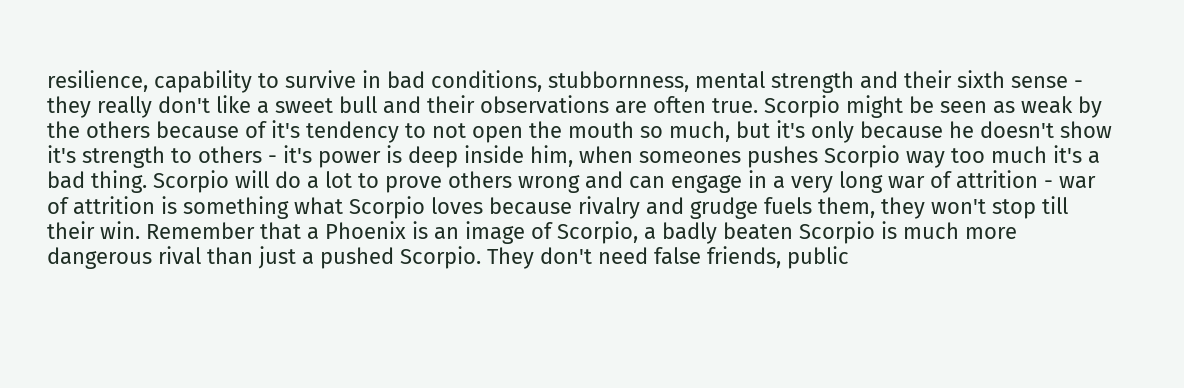resilience, capability to survive in bad conditions, stubbornness, mental strength and their sixth sense - they really don't like a sweet bull and their observations are often true. Scorpio might be seen as weak by the others because of it's tendency to not open the mouth so much, but it's only because he doesn't show it's strength to others - it's power is deep inside him, when someones pushes Scorpio way too much it's a bad thing. Scorpio will do a lot to prove others wrong and can engage in a very long war of attrition - war of attrition is something what Scorpio loves because rivalry and grudge fuels them, they won't stop till their win. Remember that a Phoenix is an image of Scorpio, a badly beaten Scorpio is much more dangerous rival than just a pushed Scorpio. They don't need false friends, public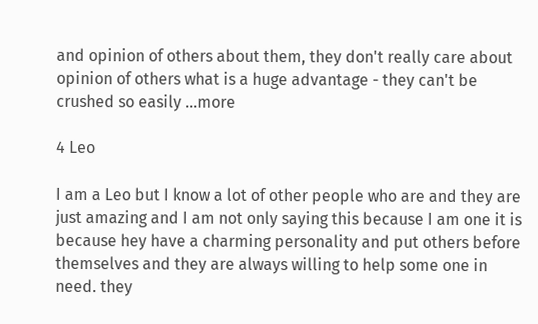and opinion of others about them, they don't really care about opinion of others what is a huge advantage - they can't be crushed so easily ...more

4 Leo

I am a Leo but I know a lot of other people who are and they are just amazing and I am not only saying this because I am one it is because hey have a charming personality and put others before themselves and they are always willing to help some one in need. they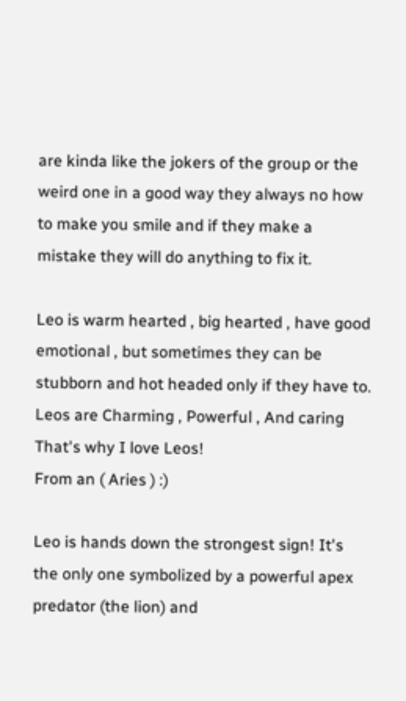are kinda like the jokers of the group or the weird one in a good way they always no how to make you smile and if they make a mistake they will do anything to fix it.

Leo is warm hearted , big hearted , have good emotional , but sometimes they can be stubborn and hot headed only if they have to.
Leos are Charming , Powerful , And caring
That's why I love Leos!
From an ( Aries ) :)

Leo is hands down the strongest sign! It's the only one symbolized by a powerful apex predator (the lion) and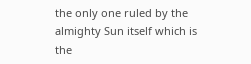the only one ruled by the almighty Sun itself which is the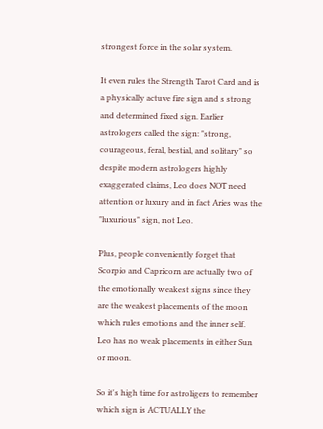strongest force in the solar system.

It even rules the Strength Tarot Card and is a physically actuve fire sign and s strong and determined fixed sign. Earlier astrologers called the sign: "strong, courageous, feral, bestial, and solitary" so despite modern astrologers highly exaggerated claims, Leo does NOT need attention or luxury and in fact Aries was the "luxurious" sign, not Leo.

Plus, people conveniently forget that Scorpio and Capricorn are actually two of the emotionally weakest signs since they are the weakest placements of the moon which rules emotions and the inner self. Leo has no weak placements in either Sun or moon.

So it's high time for astroligers to remember which sign is ACTUALLY the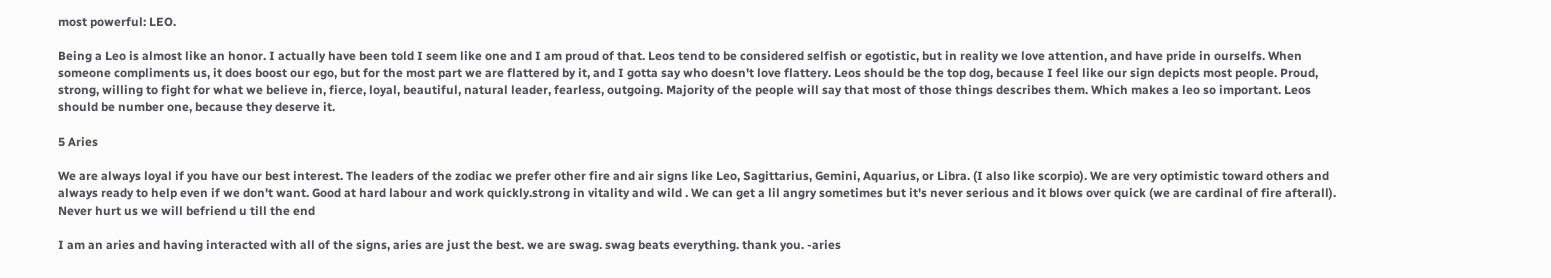most powerful: LEO.

Being a Leo is almost like an honor. I actually have been told I seem like one and I am proud of that. Leos tend to be considered selfish or egotistic, but in reality we love attention, and have pride in ourselfs. When someone compliments us, it does boost our ego, but for the most part we are flattered by it, and I gotta say who doesn't love flattery. Leos should be the top dog, because I feel like our sign depicts most people. Proud, strong, willing to fight for what we believe in, fierce, loyal, beautiful, natural leader, fearless, outgoing. Majority of the people will say that most of those things describes them. Which makes a leo so important. Leos should be number one, because they deserve it.

5 Aries

We are always loyal if you have our best interest. The leaders of the zodiac we prefer other fire and air signs like Leo, Sagittarius, Gemini, Aquarius, or Libra. (I also like scorpio). We are very optimistic toward others and always ready to help even if we don't want. Good at hard labour and work quickly.strong in vitality and wild . We can get a lil angry sometimes but it's never serious and it blows over quick (we are cardinal of fire afterall). Never hurt us we will befriend u till the end

I am an aries and having interacted with all of the signs, aries are just the best. we are swag. swag beats everything. thank you. -aries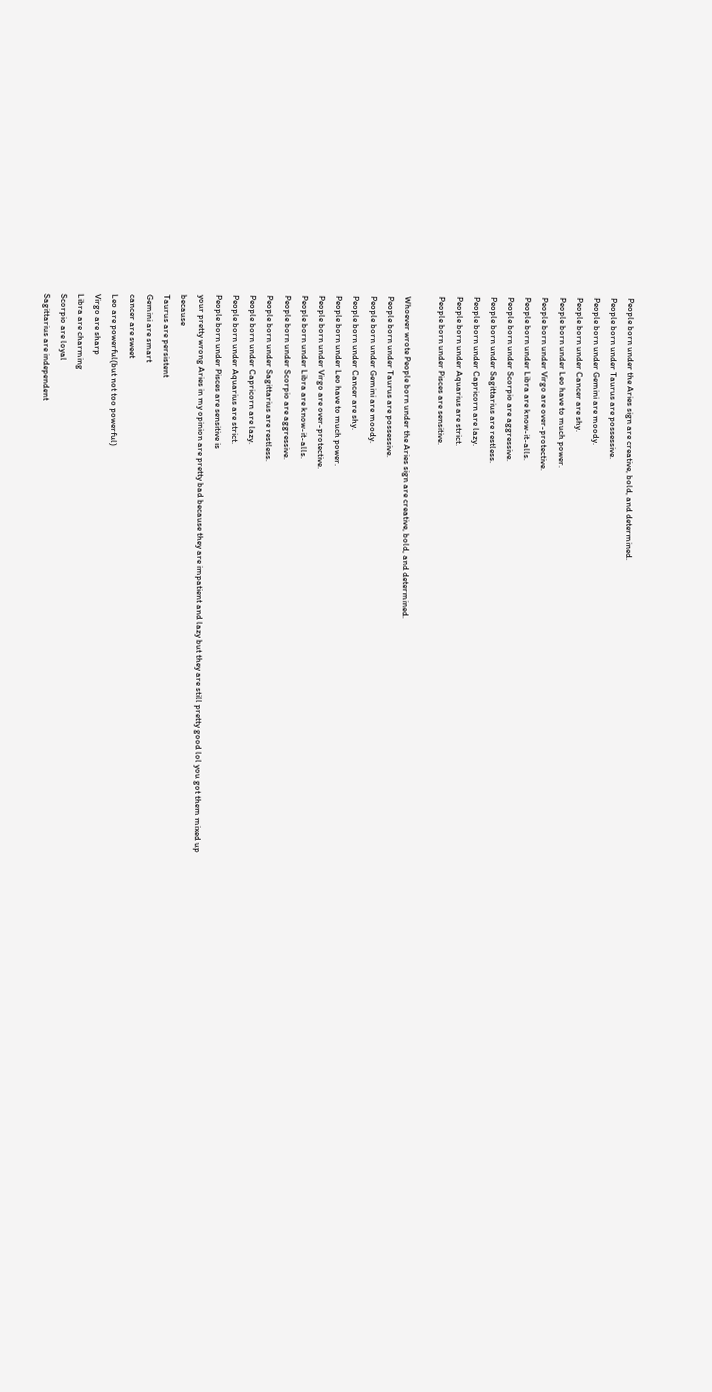People born under the Aries sign are creative, bold, and determined.
People born under Taurus are possessive.
People born under Gemini are moody.
People born under Cancer are shy.
People born under Leo have to much power.
People born under Virgo are over-protective.
People born under Libra are know-it-alls.
People born under Scorpio are aggressive.
People born under Sagittarius are restless.
People born under Capricorn are lazy.
People born under Aquarius are strict.
People born under Pisces are sensitive.

Whoever wrote People born under the Aries sign are creative, bold, and determined.
People born under Taurus are possessive.
People born under Gemini are moody.
People born under Cancer are shy.
People born under Leo have to much power.
People born under Virgo are over-protective.
People born under Libra are know-it-alls.
People born under Scorpio are aggressive.
People born under Sagittarius are restless.
People born under Capricorn are lazy.
People born under Aquarius are strict.
People born under Pisces are sensitive is
your pretty wrong Aries in my opinion are pretty bad because they are impatient and lazy but they are still pretty good lol you got them mixed up because
Taurus are persistent
Gemini are smart
cancer are sweet
Leo are powerful(but not too powerful)
Virgo are sharp
Libra are charming
Scorpio are loyal
Sagittarius are independent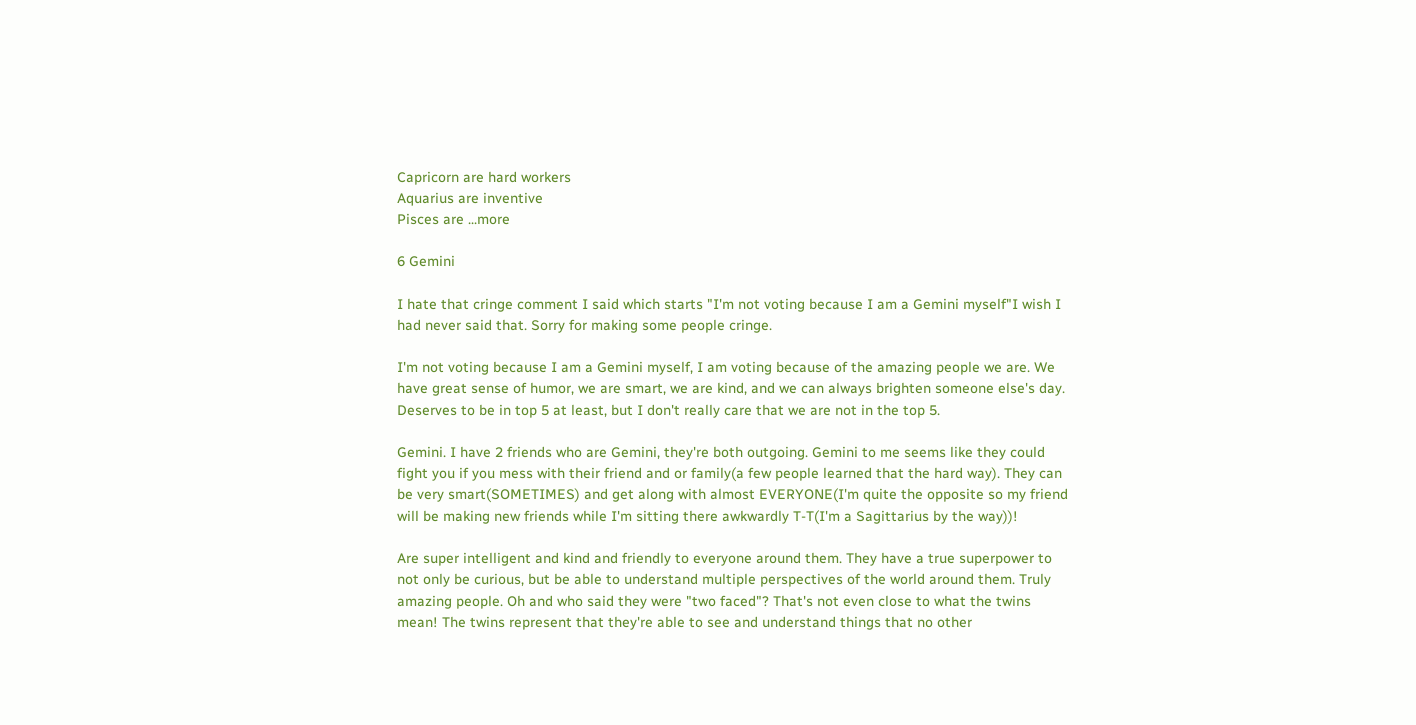Capricorn are hard workers
Aquarius are inventive
Pisces are ...more

6 Gemini

I hate that cringe comment I said which starts "I'm not voting because I am a Gemini myself"I wish I had never said that. Sorry for making some people cringe.

I'm not voting because I am a Gemini myself, I am voting because of the amazing people we are. We have great sense of humor, we are smart, we are kind, and we can always brighten someone else's day. Deserves to be in top 5 at least, but I don't really care that we are not in the top 5.

Gemini. I have 2 friends who are Gemini, they're both outgoing. Gemini to me seems like they could fight you if you mess with their friend and or family(a few people learned that the hard way). They can be very smart(SOMETIMES) and get along with almost EVERYONE(I'm quite the opposite so my friend will be making new friends while I'm sitting there awkwardly T-T(I'm a Sagittarius by the way))!

Are super intelligent and kind and friendly to everyone around them. They have a true superpower to not only be curious, but be able to understand multiple perspectives of the world around them. Truly amazing people. Oh and who said they were "two faced"? That's not even close to what the twins mean! The twins represent that they're able to see and understand things that no other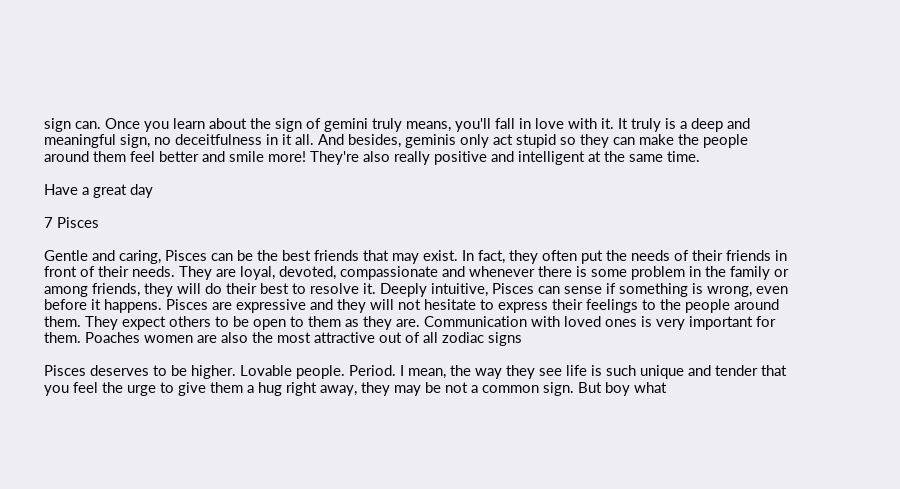sign can. Once you learn about the sign of gemini truly means, you'll fall in love with it. It truly is a deep and meaningful sign, no deceitfulness in it all. And besides, geminis only act stupid so they can make the people around them feel better and smile more! They're also really positive and intelligent at the same time.

Have a great day

7 Pisces

Gentle and caring, Pisces can be the best friends that may exist. In fact, they often put the needs of their friends in front of their needs. They are loyal, devoted, compassionate and whenever there is some problem in the family or among friends, they will do their best to resolve it. Deeply intuitive, Pisces can sense if something is wrong, even before it happens. Pisces are expressive and they will not hesitate to express their feelings to the people around them. They expect others to be open to them as they are. Communication with loved ones is very important for them. Poaches women are also the most attractive out of all zodiac signs

Pisces deserves to be higher. Lovable people. Period. I mean, the way they see life is such unique and tender that you feel the urge to give them a hug right away, they may be not a common sign. But boy what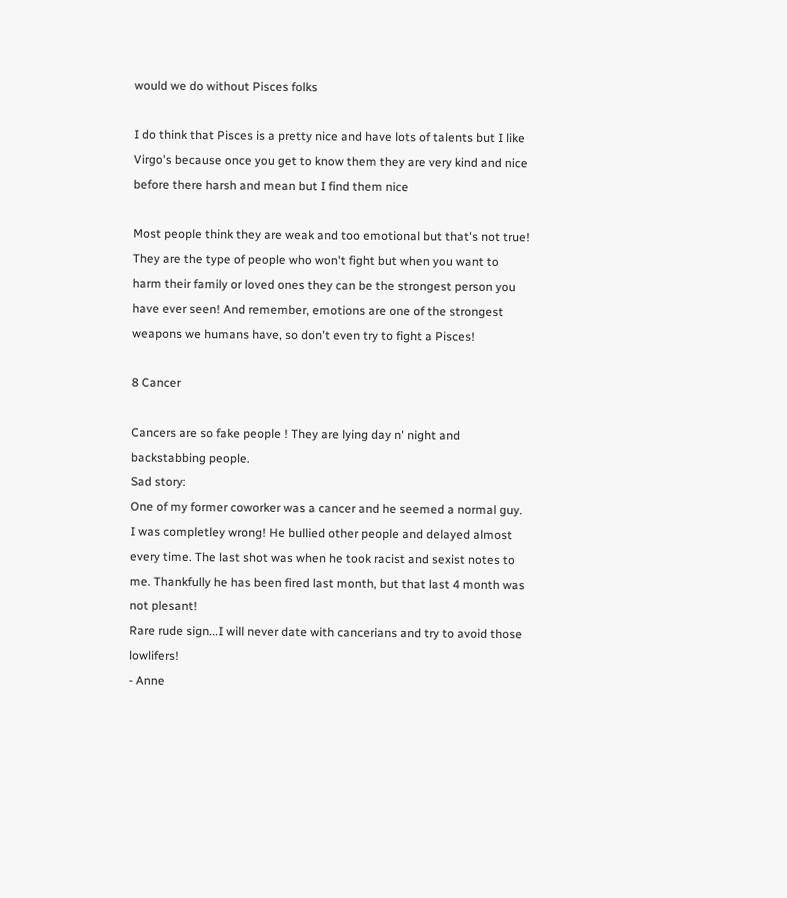would we do without Pisces folks

I do think that Pisces is a pretty nice and have lots of talents but I like Virgo's because once you get to know them they are very kind and nice before there harsh and mean but I find them nice

Most people think they are weak and too emotional but that's not true! They are the type of people who won't fight but when you want to harm their family or loved ones they can be the strongest person you have ever seen! And remember, emotions are one of the strongest weapons we humans have, so don't even try to fight a Pisces!

8 Cancer

Cancers are so fake people ! They are lying day n' night and backstabbing people.
Sad story:
One of my former coworker was a cancer and he seemed a normal guy. I was completley wrong! He bullied other people and delayed almost every time. The last shot was when he took racist and sexist notes to me. Thankfully he has been fired last month, but that last 4 month was not plesant!
Rare rude sign...I will never date with cancerians and try to avoid those lowlifers!
- Anne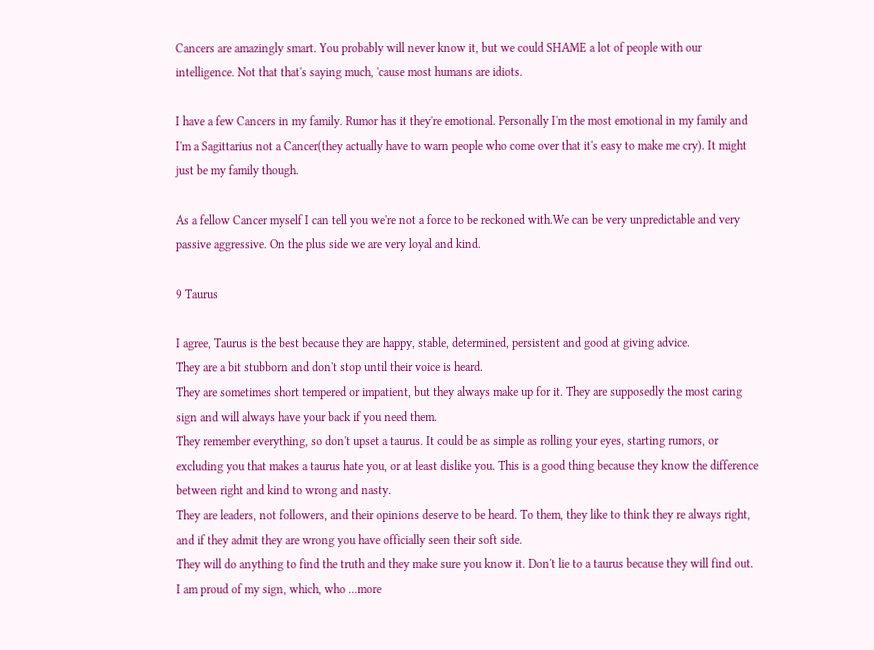Cancers are amazingly smart. You probably will never know it, but we could SHAME a lot of people with our intelligence. Not that that's saying much, 'cause most humans are idiots.

I have a few Cancers in my family. Rumor has it they're emotional. Personally I'm the most emotional in my family and I'm a Sagittarius not a Cancer(they actually have to warn people who come over that it's easy to make me cry). It might just be my family though.

As a fellow Cancer myself I can tell you we're not a force to be reckoned with.We can be very unpredictable and very passive aggressive. On the plus side we are very loyal and kind.

9 Taurus

I agree, Taurus is the best because they are happy, stable, determined, persistent and good at giving advice.
They are a bit stubborn and don't stop until their voice is heard.
They are sometimes short tempered or impatient, but they always make up for it. They are supposedly the most caring sign and will always have your back if you need them.
They remember everything, so don't upset a taurus. It could be as simple as rolling your eyes, starting rumors, or excluding you that makes a taurus hate you, or at least dislike you. This is a good thing because they know the difference between right and kind to wrong and nasty.
They are leaders, not followers, and their opinions deserve to be heard. To them, they like to think they re always right, and if they admit they are wrong you have officially seen their soft side.
They will do anything to find the truth and they make sure you know it. Don't lie to a taurus because they will find out.
I am proud of my sign, which, who ...more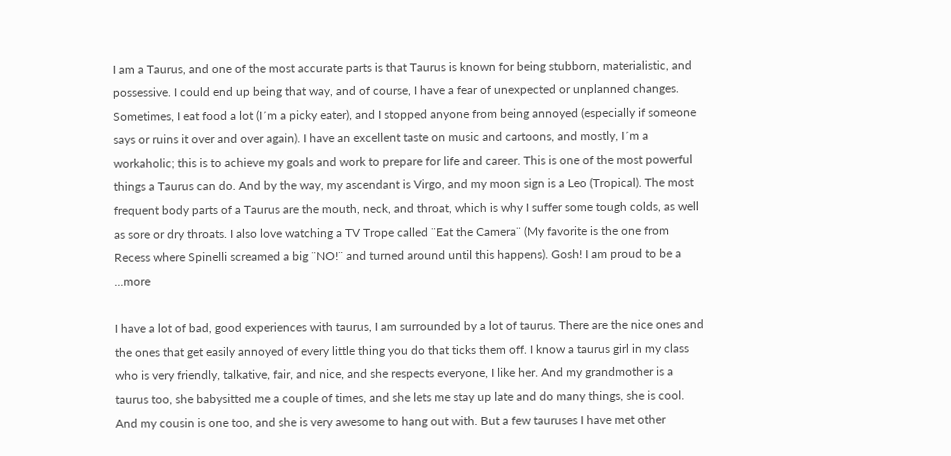I am a Taurus, and one of the most accurate parts is that Taurus is known for being stubborn, materialistic, and possessive. I could end up being that way, and of course, I have a fear of unexpected or unplanned changes. Sometimes, I eat food a lot (I´m a picky eater), and I stopped anyone from being annoyed (especially if someone says or ruins it over and over again). I have an excellent taste on music and cartoons, and mostly, I´m a workaholic; this is to achieve my goals and work to prepare for life and career. This is one of the most powerful things a Taurus can do. And by the way, my ascendant is Virgo, and my moon sign is a Leo (Tropical). The most frequent body parts of a Taurus are the mouth, neck, and throat, which is why I suffer some tough colds, as well as sore or dry throats. I also love watching a TV Trope called ¨Eat the Camera¨ (My favorite is the one from Recess where Spinelli screamed a big ¨NO!¨ and turned around until this happens). Gosh! I am proud to be a ...more

I have a lot of bad, good experiences with taurus, I am surrounded by a lot of taurus. There are the nice ones and the ones that get easily annoyed of every little thing you do that ticks them off. I know a taurus girl in my class who is very friendly, talkative, fair, and nice, and she respects everyone, I like her. And my grandmother is a taurus too, she babysitted me a couple of times, and she lets me stay up late and do many things, she is cool. And my cousin is one too, and she is very awesome to hang out with. But a few tauruses I have met other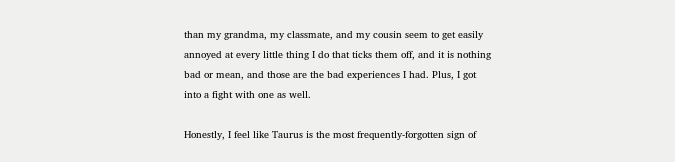than my grandma, my classmate, and my cousin seem to get easily annoyed at every little thing I do that ticks them off, and it is nothing bad or mean, and those are the bad experiences I had. Plus, I got into a fight with one as well.

Honestly, I feel like Taurus is the most frequently-forgotten sign of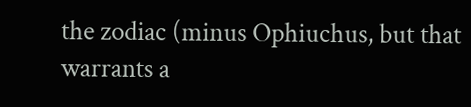the zodiac (minus Ophiuchus, but that warrants a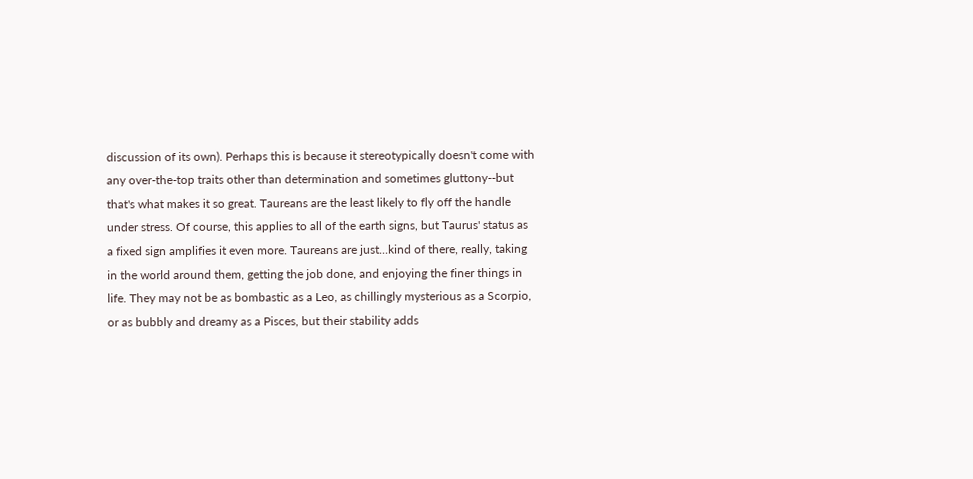discussion of its own). Perhaps this is because it stereotypically doesn't come with any over-the-top traits other than determination and sometimes gluttony--but that's what makes it so great. Taureans are the least likely to fly off the handle under stress. Of course, this applies to all of the earth signs, but Taurus' status as a fixed sign amplifies it even more. Taureans are just...kind of there, really, taking in the world around them, getting the job done, and enjoying the finer things in life. They may not be as bombastic as a Leo, as chillingly mysterious as a Scorpio, or as bubbly and dreamy as a Pisces, but their stability adds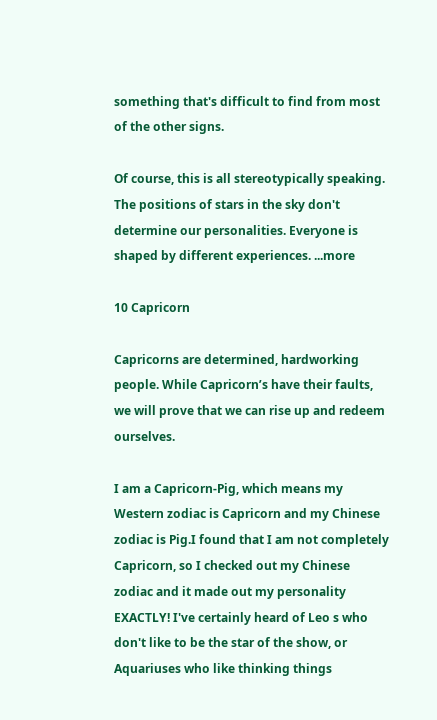something that's difficult to find from most of the other signs.

Of course, this is all stereotypically speaking. The positions of stars in the sky don't determine our personalities. Everyone is shaped by different experiences. ...more

10 Capricorn

Capricorns are determined, hardworking people. While Capricorn’s have their faults, we will prove that we can rise up and redeem ourselves.

I am a Capricorn-Pig, which means my Western zodiac is Capricorn and my Chinese zodiac is Pig.I found that I am not completely Capricorn, so I checked out my Chinese zodiac and it made out my personality EXACTLY! I've certainly heard of Leo s who don't like to be the star of the show, or Aquariuses who like thinking things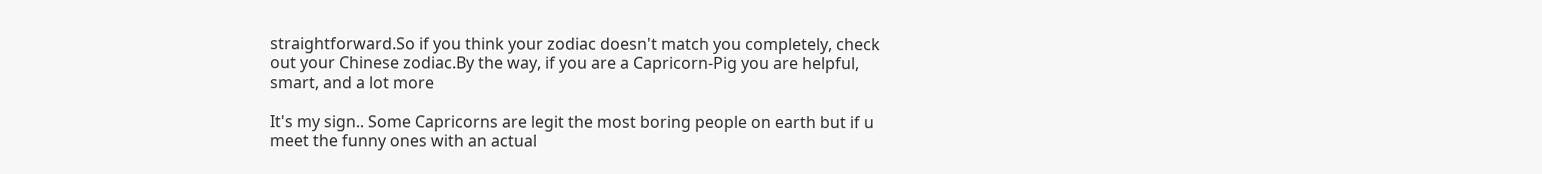straightforward.So if you think your zodiac doesn't match you completely, check out your Chinese zodiac.By the way, if you are a Capricorn-Pig you are helpful, smart, and a lot more

It's my sign.. Some Capricorns are legit the most boring people on earth but if u meet the funny ones with an actual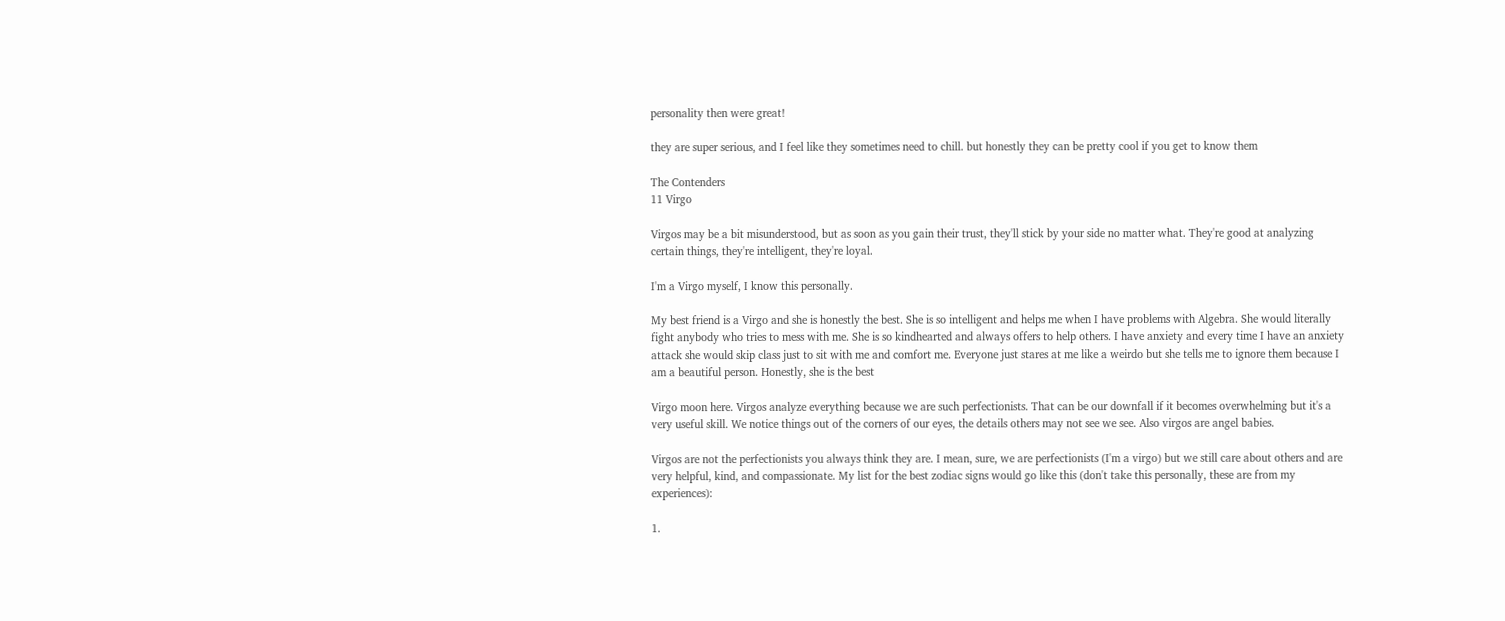personality then were great!

they are super serious, and I feel like they sometimes need to chill. but honestly they can be pretty cool if you get to know them

The Contenders
11 Virgo

Virgos may be a bit misunderstood, but as soon as you gain their trust, they'll stick by your side no matter what. They're good at analyzing certain things, they're intelligent, they're loyal.

I'm a Virgo myself, I know this personally.

My best friend is a Virgo and she is honestly the best. She is so intelligent and helps me when I have problems with Algebra. She would literally fight anybody who tries to mess with me. She is so kindhearted and always offers to help others. I have anxiety and every time I have an anxiety attack she would skip class just to sit with me and comfort me. Everyone just stares at me like a weirdo but she tells me to ignore them because I am a beautiful person. Honestly, she is the best

Virgo moon here. Virgos analyze everything because we are such perfectionists. That can be our downfall if it becomes overwhelming but it's a very useful skill. We notice things out of the corners of our eyes, the details others may not see we see. Also virgos are angel babies.

Virgos are not the perfectionists you always think they are. I mean, sure, we are perfectionists (I'm a virgo) but we still care about others and are very helpful, kind, and compassionate. My list for the best zodiac signs would go like this (don't take this personally, these are from my experiences):

1.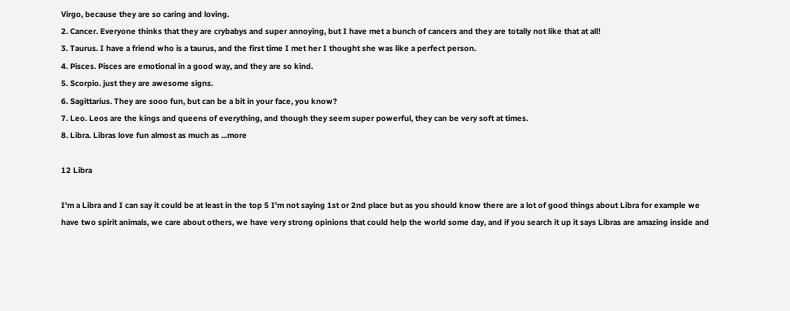Virgo, because they are so caring and loving.
2. Cancer. Everyone thinks that they are crybabys and super annoying, but I have met a bunch of cancers and they are totally not like that at all!
3. Taurus. I have a friend who is a taurus, and the first time I met her I thought she was like a perfect person.
4. Pisces. Pisces are emotional in a good way, and they are so kind.
5. Scorpio. just they are awesome signs.
6. Sagittarius. They are sooo fun, but can be a bit in your face, you know?
7. Leo. Leos are the kings and queens of everything, and though they seem super powerful, they can be very soft at times.
8. Libra. Libras love fun almost as much as ...more

12 Libra

I'm a Libra and I can say it could be at least in the top 5 I'm not saying 1st or 2nd place but as you should know there are a lot of good things about Libra for example we have two spirit animals, we care about others, we have very strong opinions that could help the world some day, and if you search it up it says Libras are amazing inside and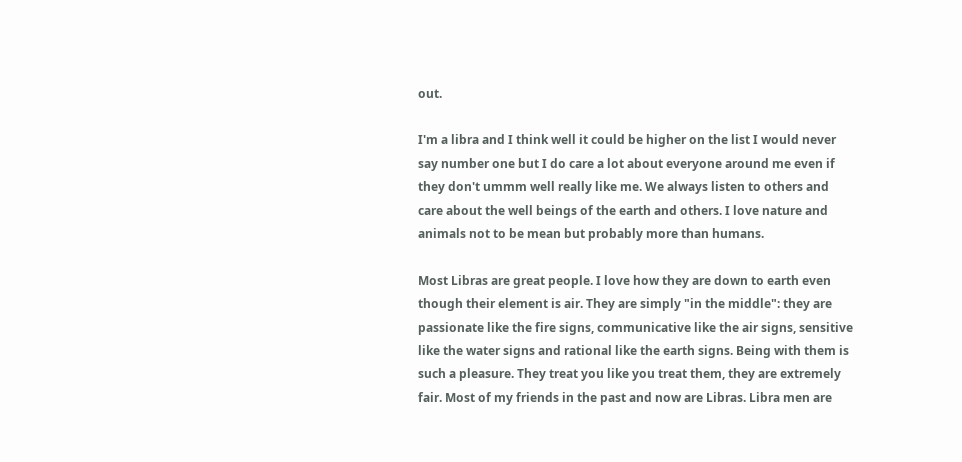out.

I'm a libra and I think well it could be higher on the list I would never say number one but I do care a lot about everyone around me even if they don't ummm well really like me. We always listen to others and care about the well beings of the earth and others. I love nature and animals not to be mean but probably more than humans.

Most Libras are great people. I love how they are down to earth even though their element is air. They are simply "in the middle": they are passionate like the fire signs, communicative like the air signs, sensitive like the water signs and rational like the earth signs. Being with them is such a pleasure. They treat you like you treat them, they are extremely fair. Most of my friends in the past and now are Libras. Libra men are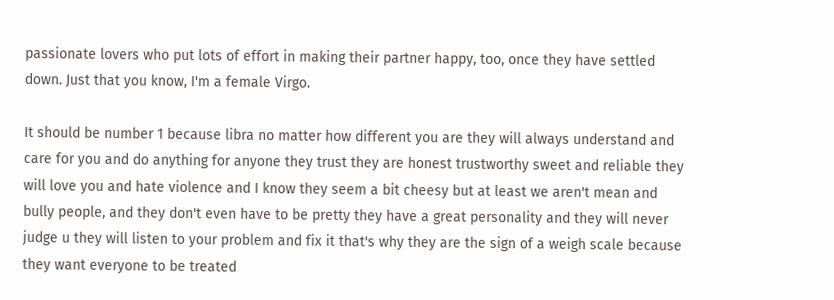passionate lovers who put lots of effort in making their partner happy, too, once they have settled down. Just that you know, I'm a female Virgo.

It should be number 1 because libra no matter how different you are they will always understand and care for you and do anything for anyone they trust they are honest trustworthy sweet and reliable they will love you and hate violence and I know they seem a bit cheesy but at least we aren't mean and bully people, and they don't even have to be pretty they have a great personality and they will never judge u they will listen to your problem and fix it that's why they are the sign of a weigh scale because they want everyone to be treated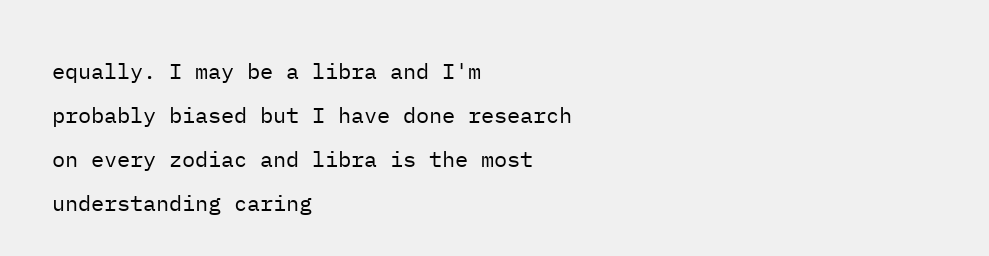equally. I may be a libra and I'm probably biased but I have done research on every zodiac and libra is the most understanding caring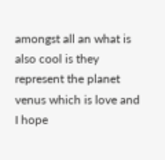amongst all an what is also cool is they represent the planet venus which is love and I hope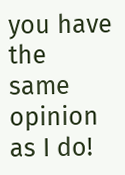you have the same opinion as I do!